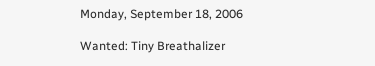Monday, September 18, 2006

Wanted: Tiny Breathalizer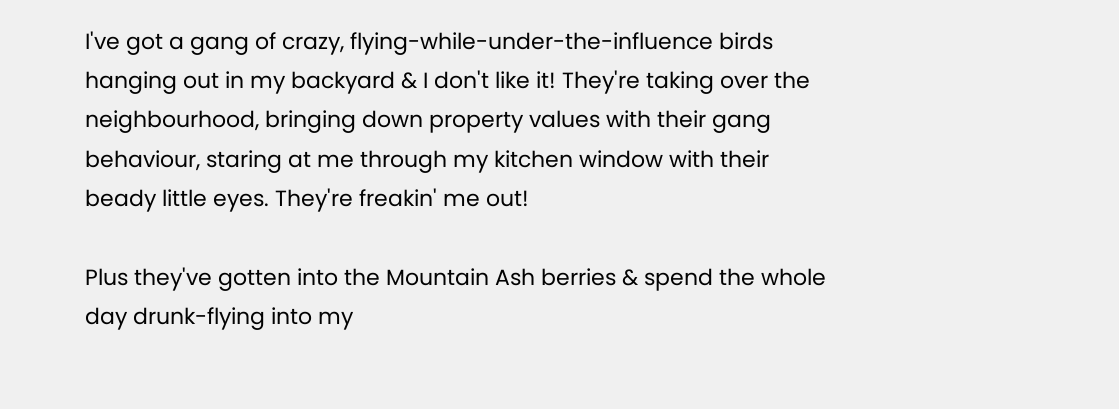I've got a gang of crazy, flying-while-under-the-influence birds hanging out in my backyard & I don't like it! They're taking over the neighbourhood, bringing down property values with their gang behaviour, staring at me through my kitchen window with their beady little eyes. They're freakin' me out!

Plus they've gotten into the Mountain Ash berries & spend the whole day drunk-flying into my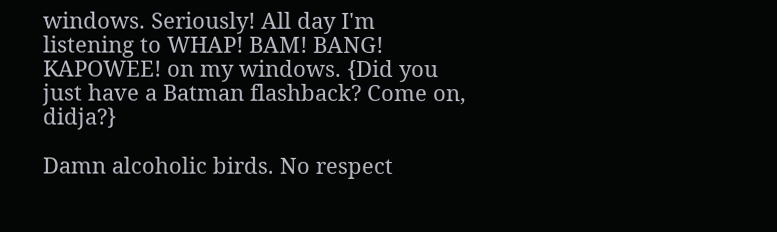windows. Seriously! All day I'm listening to WHAP! BAM! BANG! KAPOWEE! on my windows. {Did you just have a Batman flashback? Come on, didja?}

Damn alcoholic birds. No respect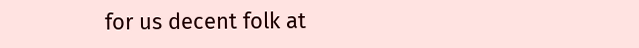for us decent folk at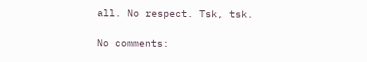all. No respect. Tsk, tsk.

No comments: